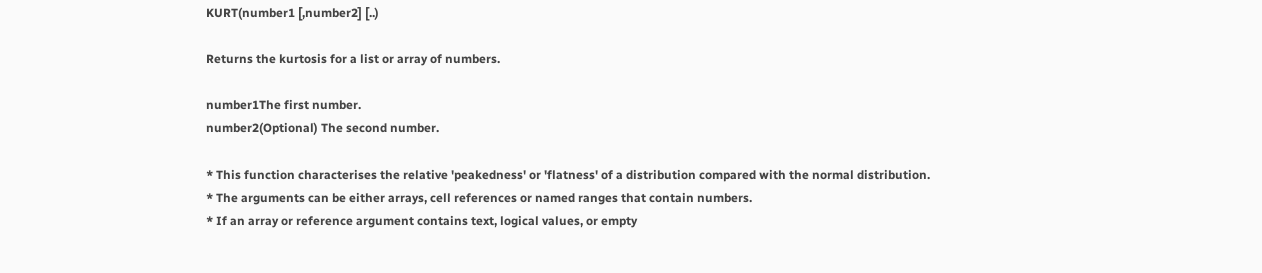KURT(number1 [,number2] [..)

Returns the kurtosis for a list or array of numbers.

number1The first number.
number2(Optional) The second number.

* This function characterises the relative 'peakedness' or 'flatness' of a distribution compared with the normal distribution.
* The arguments can be either arrays, cell references or named ranges that contain numbers.
* If an array or reference argument contains text, logical values, or empty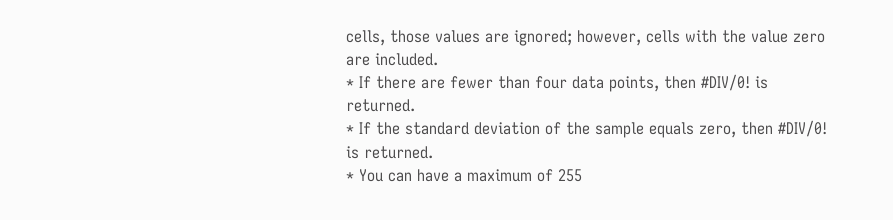cells, those values are ignored; however, cells with the value zero are included.
* If there are fewer than four data points, then #DIV/0! is returned.
* If the standard deviation of the sample equals zero, then #DIV/0! is returned.
* You can have a maximum of 255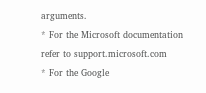arguments.
* For the Microsoft documentation refer to support.microsoft.com
* For the Google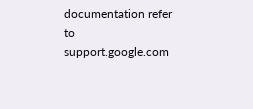documentation refer to support.google.com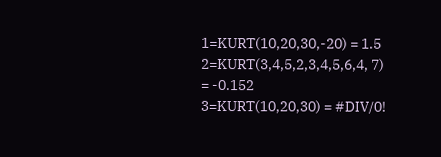1=KURT(10,20,30,-20) = 1.5
2=KURT(3,4,5,2,3,4,5,6,4, 7) = -0.152
3=KURT(10,20,30) = #DIV/0!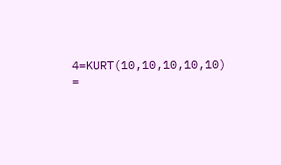4=KURT(10,10,10,10,10) =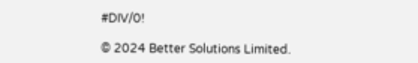#DIV/0!

© 2024 Better Solutions Limited.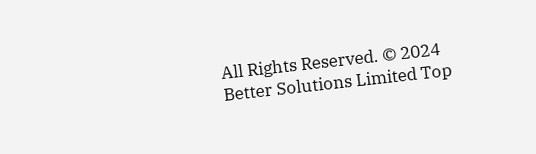All Rights Reserved. © 2024 Better Solutions Limited Top